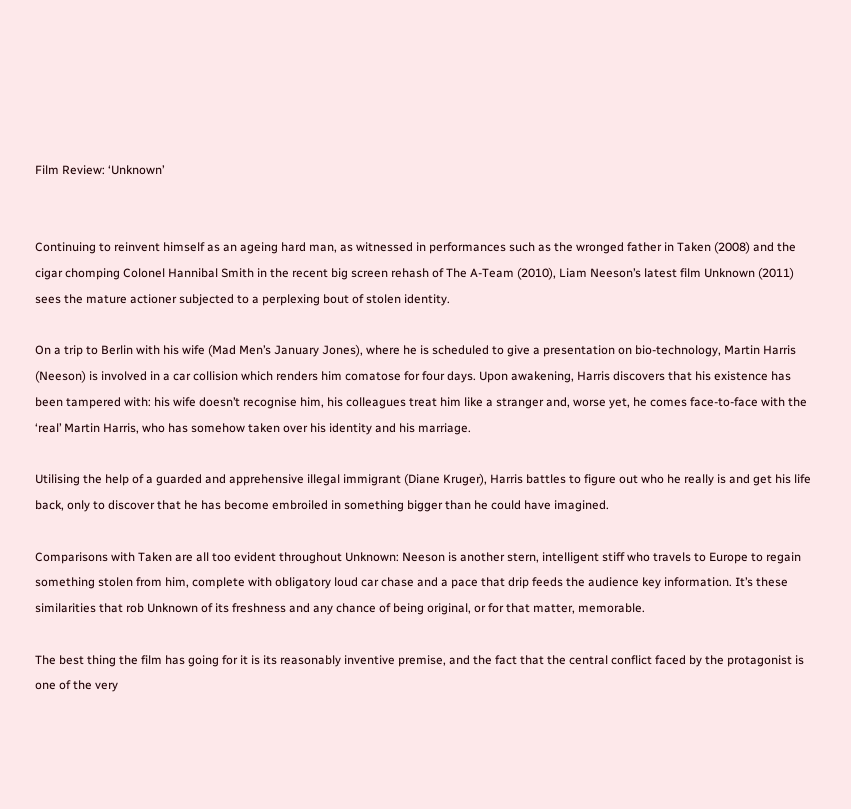Film Review: ‘Unknown’


Continuing to reinvent himself as an ageing hard man, as witnessed in performances such as the wronged father in Taken (2008) and the cigar chomping Colonel Hannibal Smith in the recent big screen rehash of The A-Team (2010), Liam Neeson’s latest film Unknown (2011) sees the mature actioner subjected to a perplexing bout of stolen identity.

On a trip to Berlin with his wife (Mad Men’s January Jones), where he is scheduled to give a presentation on bio-technology, Martin Harris (Neeson) is involved in a car collision which renders him comatose for four days. Upon awakening, Harris discovers that his existence has been tampered with: his wife doesn’t recognise him, his colleagues treat him like a stranger and, worse yet, he comes face-to-face with the ‘real’ Martin Harris, who has somehow taken over his identity and his marriage.

Utilising the help of a guarded and apprehensive illegal immigrant (Diane Kruger), Harris battles to figure out who he really is and get his life back, only to discover that he has become embroiled in something bigger than he could have imagined.

Comparisons with Taken are all too evident throughout Unknown: Neeson is another stern, intelligent stiff who travels to Europe to regain something stolen from him, complete with obligatory loud car chase and a pace that drip feeds the audience key information. It’s these similarities that rob Unknown of its freshness and any chance of being original, or for that matter, memorable.

The best thing the film has going for it is its reasonably inventive premise, and the fact that the central conflict faced by the protagonist is one of the very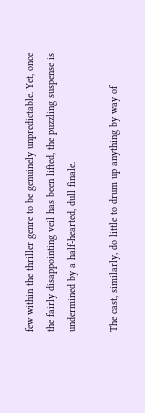few within the thriller genre to be genuinely unpredictable. Yet, once the fairly disappointing veil has been lifted, the puzzling suspense is undermined by a half-hearted, dull finale.

The cast, similarly, do little to drum up anything by way of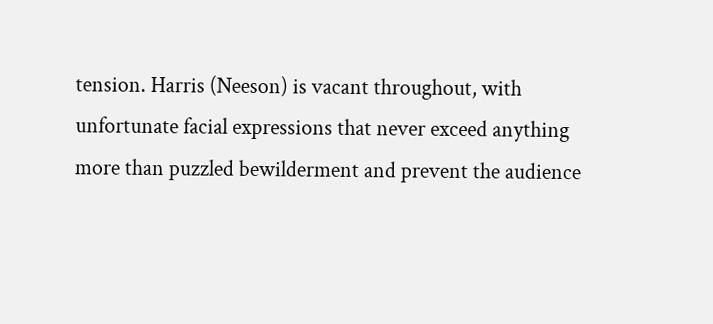tension. Harris (Neeson) is vacant throughout, with unfortunate facial expressions that never exceed anything more than puzzled bewilderment and prevent the audience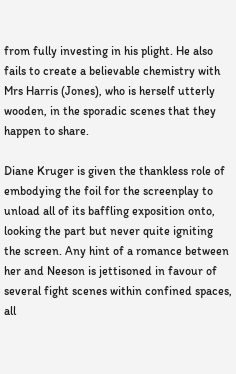from fully investing in his plight. He also fails to create a believable chemistry with Mrs Harris (Jones), who is herself utterly wooden, in the sporadic scenes that they happen to share.

Diane Kruger is given the thankless role of embodying the foil for the screenplay to unload all of its baffling exposition onto, looking the part but never quite igniting the screen. Any hint of a romance between her and Neeson is jettisoned in favour of several fight scenes within confined spaces, all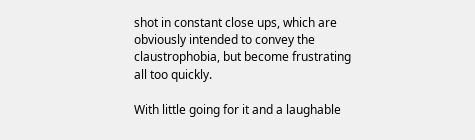shot in constant close ups, which are obviously intended to convey the claustrophobia, but become frustrating all too quickly.

With little going for it and a laughable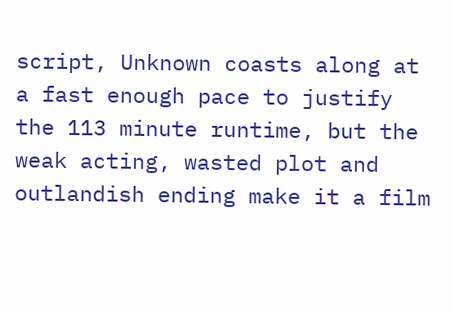script, Unknown coasts along at a fast enough pace to justify the 113 minute runtime, but the weak acting, wasted plot and outlandish ending make it a film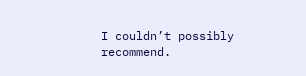I couldn’t possibly recommend.